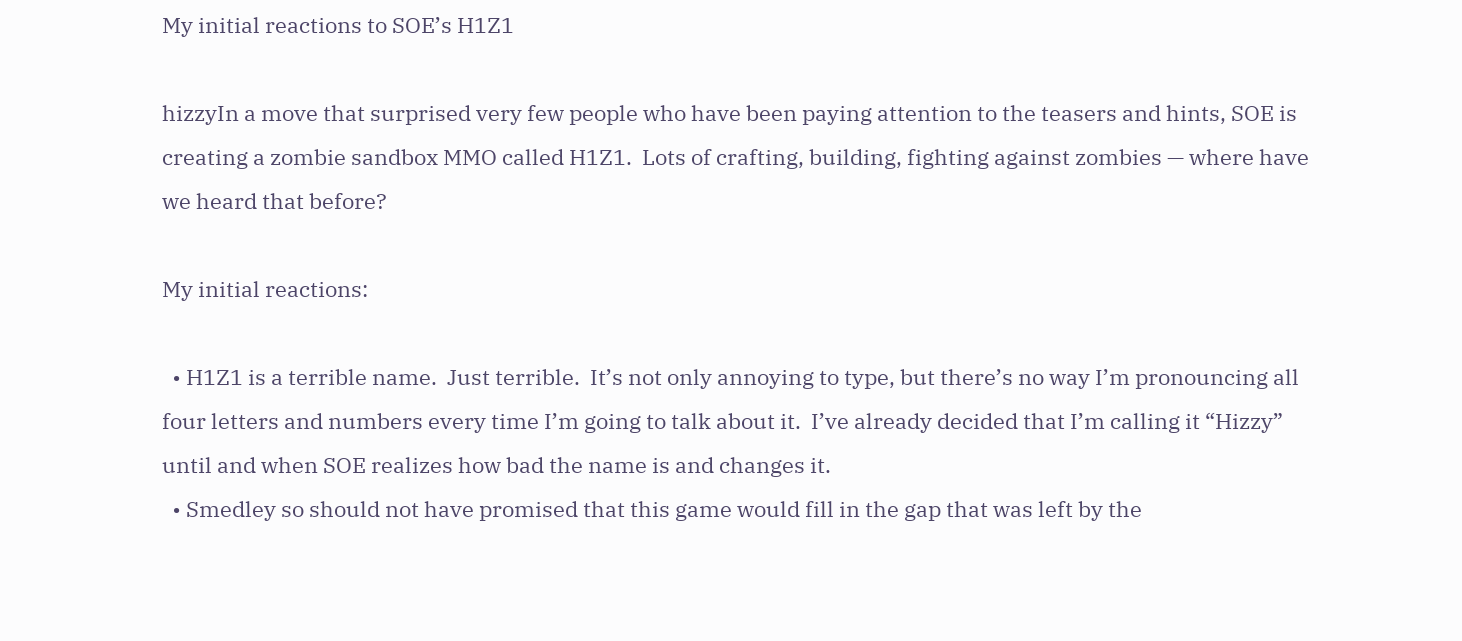My initial reactions to SOE’s H1Z1

hizzyIn a move that surprised very few people who have been paying attention to the teasers and hints, SOE is creating a zombie sandbox MMO called H1Z1.  Lots of crafting, building, fighting against zombies — where have we heard that before?

My initial reactions:

  • H1Z1 is a terrible name.  Just terrible.  It’s not only annoying to type, but there’s no way I’m pronouncing all four letters and numbers every time I’m going to talk about it.  I’ve already decided that I’m calling it “Hizzy” until and when SOE realizes how bad the name is and changes it.
  • Smedley so should not have promised that this game would fill in the gap that was left by the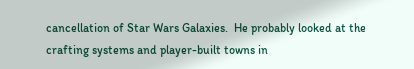cancellation of Star Wars Galaxies.  He probably looked at the crafting systems and player-built towns in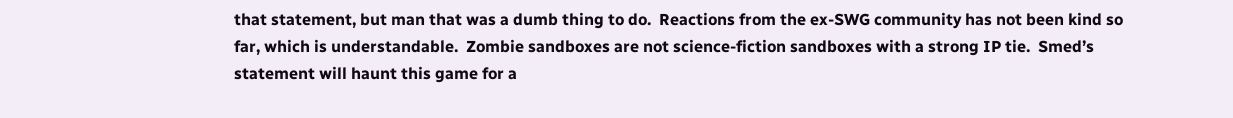that statement, but man that was a dumb thing to do.  Reactions from the ex-SWG community has not been kind so far, which is understandable.  Zombie sandboxes are not science-fiction sandboxes with a strong IP tie.  Smed’s statement will haunt this game for a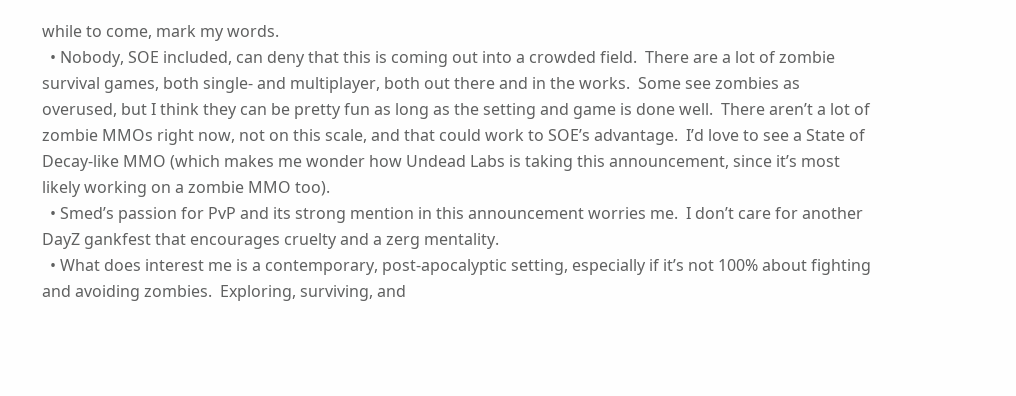while to come, mark my words.
  • Nobody, SOE included, can deny that this is coming out into a crowded field.  There are a lot of zombie survival games, both single- and multiplayer, both out there and in the works.  Some see zombies as overused, but I think they can be pretty fun as long as the setting and game is done well.  There aren’t a lot of zombie MMOs right now, not on this scale, and that could work to SOE’s advantage.  I’d love to see a State of Decay-like MMO (which makes me wonder how Undead Labs is taking this announcement, since it’s most likely working on a zombie MMO too).
  • Smed’s passion for PvP and its strong mention in this announcement worries me.  I don’t care for another DayZ gankfest that encourages cruelty and a zerg mentality.
  • What does interest me is a contemporary, post-apocalyptic setting, especially if it’s not 100% about fighting and avoiding zombies.  Exploring, surviving, and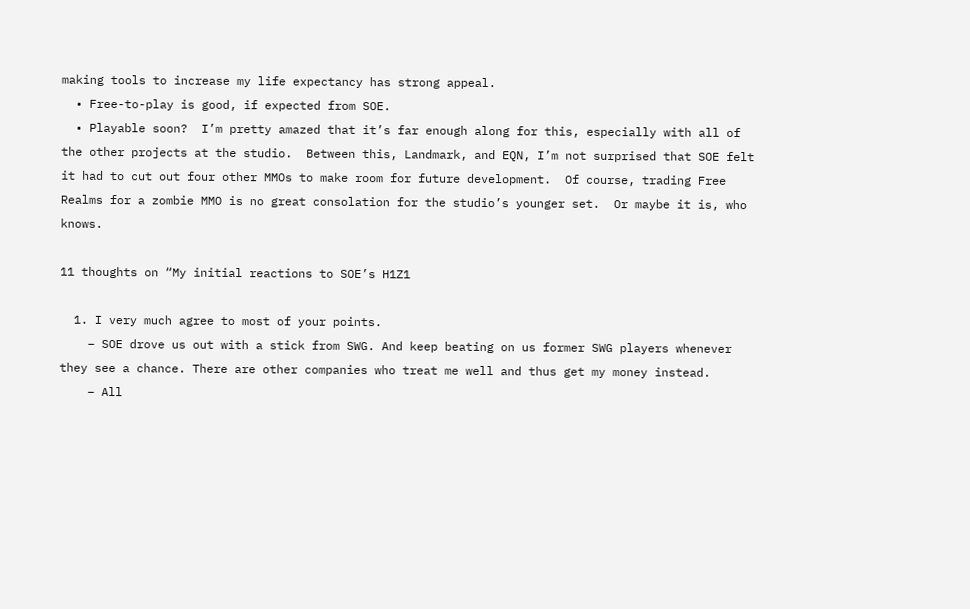making tools to increase my life expectancy has strong appeal.
  • Free-to-play is good, if expected from SOE.
  • Playable soon?  I’m pretty amazed that it’s far enough along for this, especially with all of the other projects at the studio.  Between this, Landmark, and EQN, I’m not surprised that SOE felt it had to cut out four other MMOs to make room for future development.  Of course, trading Free Realms for a zombie MMO is no great consolation for the studio’s younger set.  Or maybe it is, who knows.

11 thoughts on “My initial reactions to SOE’s H1Z1

  1. I very much agree to most of your points.
    – SOE drove us out with a stick from SWG. And keep beating on us former SWG players whenever they see a chance. There are other companies who treat me well and thus get my money instead.
    – All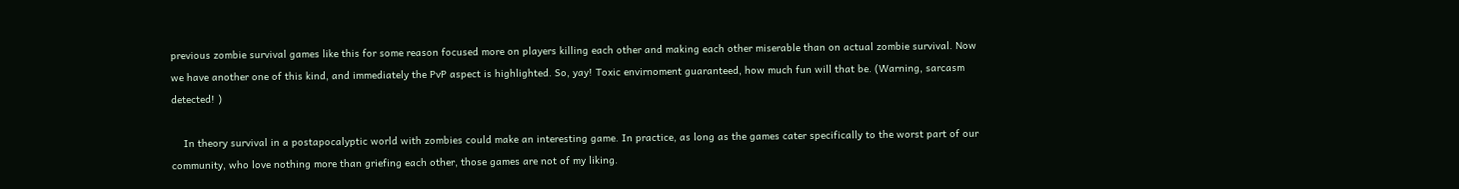previous zombie survival games like this for some reason focused more on players killing each other and making each other miserable than on actual zombie survival. Now we have another one of this kind, and immediately the PvP aspect is highlighted. So, yay! Toxic envirnoment guaranteed, how much fun will that be. (Warning, sarcasm detected! )

    In theory survival in a postapocalyptic world with zombies could make an interesting game. In practice, as long as the games cater specifically to the worst part of our community, who love nothing more than griefing each other, those games are not of my liking.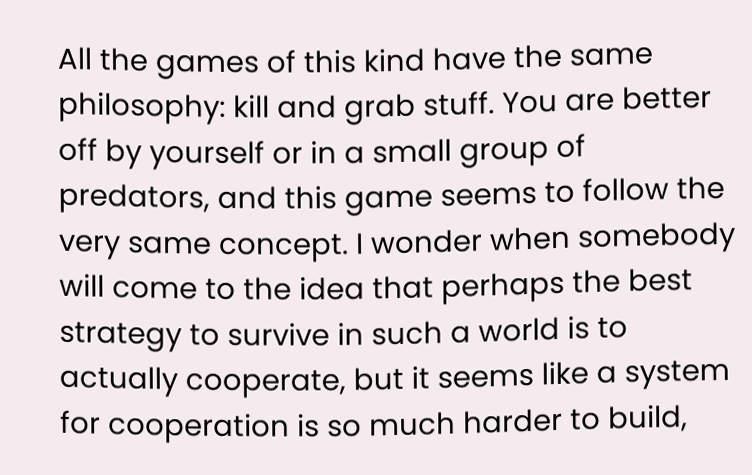All the games of this kind have the same philosophy: kill and grab stuff. You are better off by yourself or in a small group of predators, and this game seems to follow the very same concept. I wonder when somebody will come to the idea that perhaps the best strategy to survive in such a world is to actually cooperate, but it seems like a system for cooperation is so much harder to build,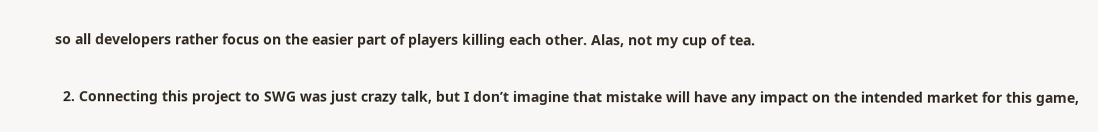so all developers rather focus on the easier part of players killing each other. Alas, not my cup of tea.

  2. Connecting this project to SWG was just crazy talk, but I don’t imagine that mistake will have any impact on the intended market for this game,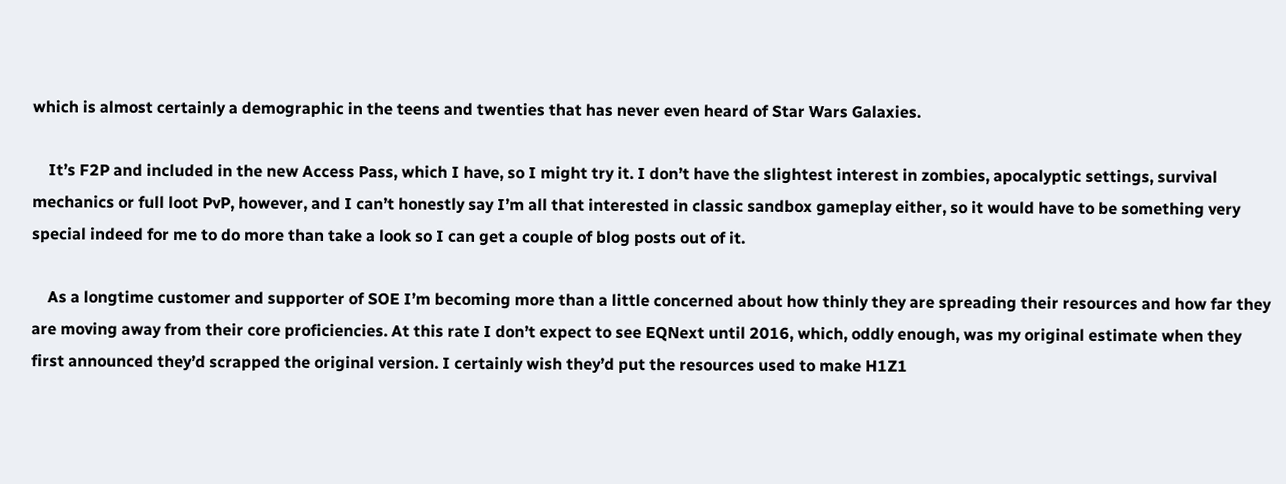which is almost certainly a demographic in the teens and twenties that has never even heard of Star Wars Galaxies.

    It’s F2P and included in the new Access Pass, which I have, so I might try it. I don’t have the slightest interest in zombies, apocalyptic settings, survival mechanics or full loot PvP, however, and I can’t honestly say I’m all that interested in classic sandbox gameplay either, so it would have to be something very special indeed for me to do more than take a look so I can get a couple of blog posts out of it.

    As a longtime customer and supporter of SOE I’m becoming more than a little concerned about how thinly they are spreading their resources and how far they are moving away from their core proficiencies. At this rate I don’t expect to see EQNext until 2016, which, oddly enough, was my original estimate when they first announced they’d scrapped the original version. I certainly wish they’d put the resources used to make H1Z1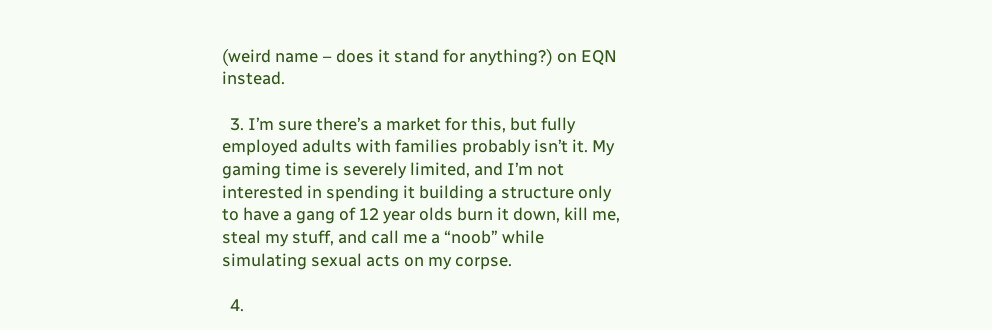(weird name – does it stand for anything?) on EQN instead.

  3. I’m sure there’s a market for this, but fully employed adults with families probably isn’t it. My gaming time is severely limited, and I’m not interested in spending it building a structure only to have a gang of 12 year olds burn it down, kill me, steal my stuff, and call me a “noob” while simulating sexual acts on my corpse.

  4.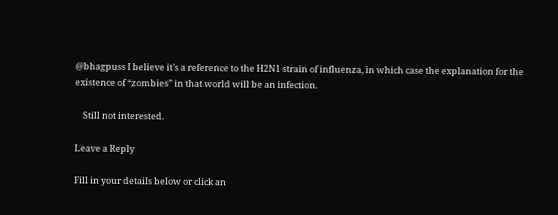@bhagpuss I believe it’s a reference to the H2N1 strain of influenza, in which case the explanation for the existence of “zombies” in that world will be an infection.

    Still not interested.

Leave a Reply

Fill in your details below or click an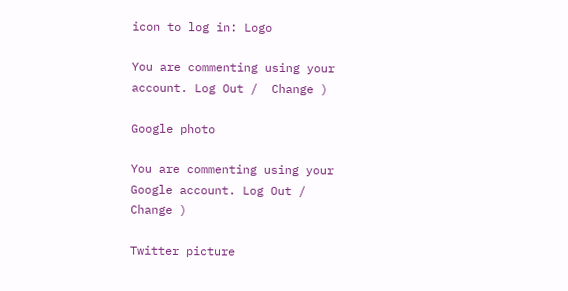icon to log in: Logo

You are commenting using your account. Log Out /  Change )

Google photo

You are commenting using your Google account. Log Out /  Change )

Twitter picture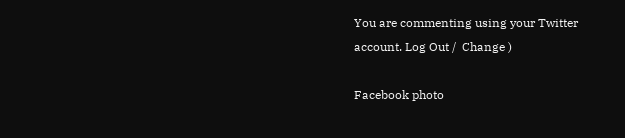You are commenting using your Twitter account. Log Out /  Change )

Facebook photo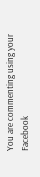You are commenting using your Facebook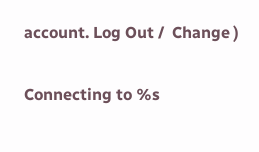account. Log Out /  Change )

Connecting to %s